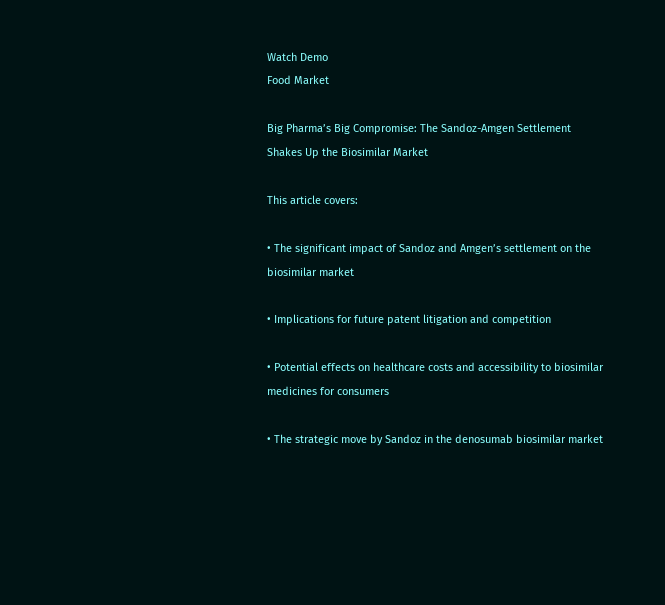Watch Demo
Food Market

Big Pharma’s Big Compromise: The Sandoz-Amgen Settlement Shakes Up the Biosimilar Market

This article covers:

• The significant impact of Sandoz and Amgen’s settlement on the biosimilar market

• Implications for future patent litigation and competition

• Potential effects on healthcare costs and accessibility to biosimilar medicines for consumers

• The strategic move by Sandoz in the denosumab biosimilar market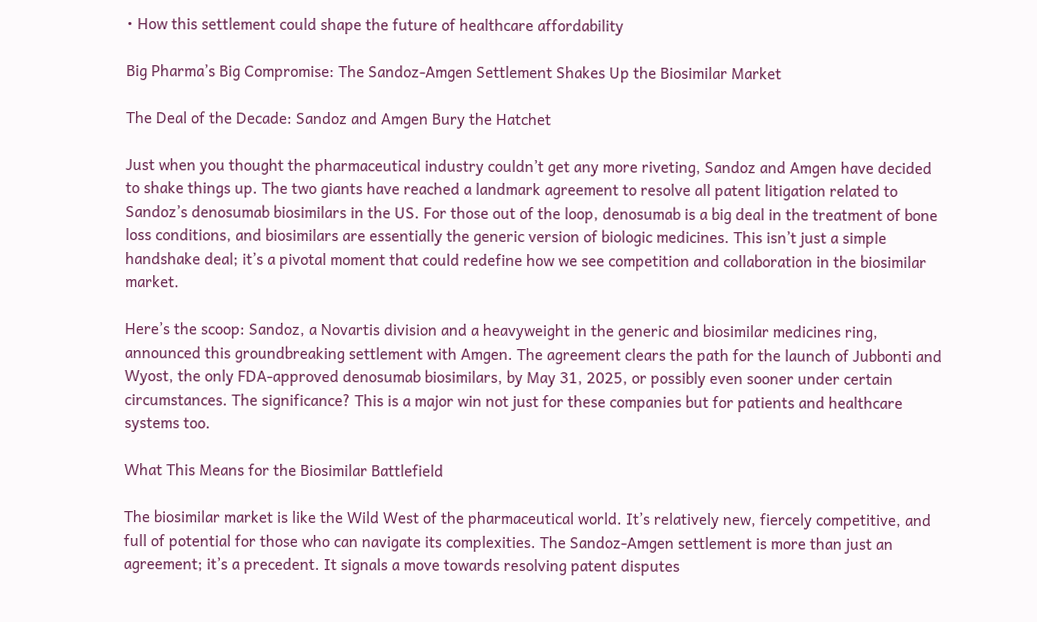• How this settlement could shape the future of healthcare affordability

Big Pharma’s Big Compromise: The Sandoz-Amgen Settlement Shakes Up the Biosimilar Market

The Deal of the Decade: Sandoz and Amgen Bury the Hatchet

Just when you thought the pharmaceutical industry couldn’t get any more riveting, Sandoz and Amgen have decided to shake things up. The two giants have reached a landmark agreement to resolve all patent litigation related to Sandoz’s denosumab biosimilars in the US. For those out of the loop, denosumab is a big deal in the treatment of bone loss conditions, and biosimilars are essentially the generic version of biologic medicines. This isn’t just a simple handshake deal; it’s a pivotal moment that could redefine how we see competition and collaboration in the biosimilar market.

Here’s the scoop: Sandoz, a Novartis division and a heavyweight in the generic and biosimilar medicines ring, announced this groundbreaking settlement with Amgen. The agreement clears the path for the launch of Jubbonti and Wyost, the only FDA-approved denosumab biosimilars, by May 31, 2025, or possibly even sooner under certain circumstances. The significance? This is a major win not just for these companies but for patients and healthcare systems too.

What This Means for the Biosimilar Battlefield

The biosimilar market is like the Wild West of the pharmaceutical world. It’s relatively new, fiercely competitive, and full of potential for those who can navigate its complexities. The Sandoz-Amgen settlement is more than just an agreement; it’s a precedent. It signals a move towards resolving patent disputes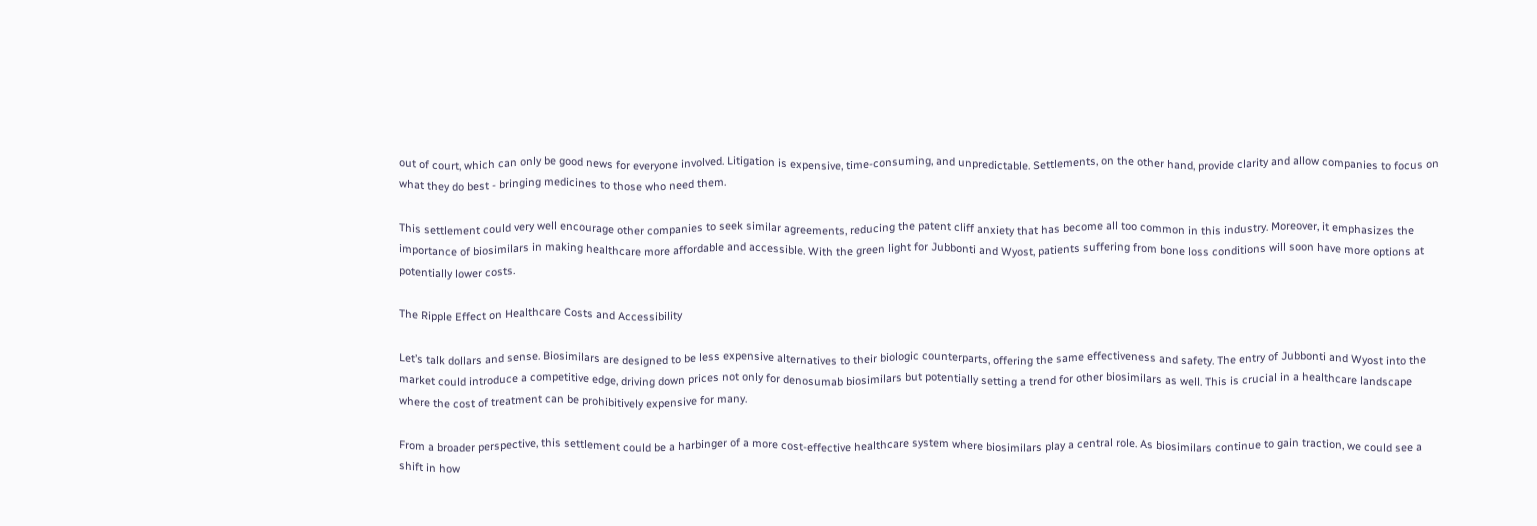out of court, which can only be good news for everyone involved. Litigation is expensive, time-consuming, and unpredictable. Settlements, on the other hand, provide clarity and allow companies to focus on what they do best - bringing medicines to those who need them.

This settlement could very well encourage other companies to seek similar agreements, reducing the patent cliff anxiety that has become all too common in this industry. Moreover, it emphasizes the importance of biosimilars in making healthcare more affordable and accessible. With the green light for Jubbonti and Wyost, patients suffering from bone loss conditions will soon have more options at potentially lower costs.

The Ripple Effect on Healthcare Costs and Accessibility

Let’s talk dollars and sense. Biosimilars are designed to be less expensive alternatives to their biologic counterparts, offering the same effectiveness and safety. The entry of Jubbonti and Wyost into the market could introduce a competitive edge, driving down prices not only for denosumab biosimilars but potentially setting a trend for other biosimilars as well. This is crucial in a healthcare landscape where the cost of treatment can be prohibitively expensive for many.

From a broader perspective, this settlement could be a harbinger of a more cost-effective healthcare system where biosimilars play a central role. As biosimilars continue to gain traction, we could see a shift in how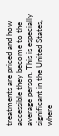treatments are priced and how accessible they become to the average person. This is especially significant in the United States, where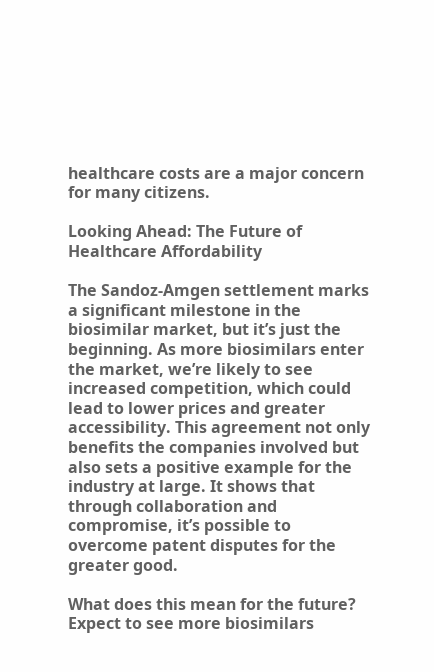healthcare costs are a major concern for many citizens.

Looking Ahead: The Future of Healthcare Affordability

The Sandoz-Amgen settlement marks a significant milestone in the biosimilar market, but it’s just the beginning. As more biosimilars enter the market, we’re likely to see increased competition, which could lead to lower prices and greater accessibility. This agreement not only benefits the companies involved but also sets a positive example for the industry at large. It shows that through collaboration and compromise, it’s possible to overcome patent disputes for the greater good.

What does this mean for the future? Expect to see more biosimilars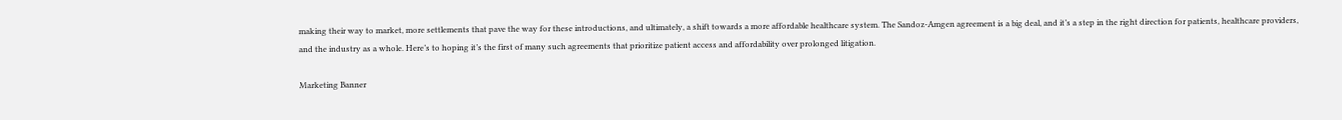making their way to market, more settlements that pave the way for these introductions, and ultimately, a shift towards a more affordable healthcare system. The Sandoz-Amgen agreement is a big deal, and it’s a step in the right direction for patients, healthcare providers, and the industry as a whole. Here’s to hoping it’s the first of many such agreements that prioritize patient access and affordability over prolonged litigation.

Marketing Banner